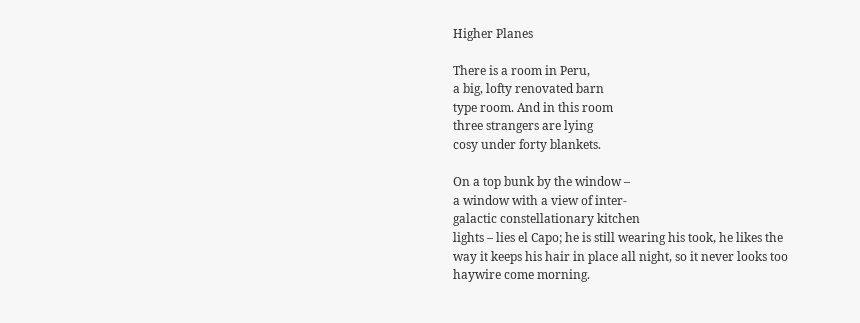Higher Planes

There is a room in Peru,
a big, lofty renovated barn
type room. And in this room
three strangers are lying
cosy under forty blankets.

On a top bunk by the window –
a window with a view of inter-
galactic constellationary kitchen
lights – lies el Capo; he is still wearing his took, he likes the way it keeps his hair in place all night, so it never looks too haywire come morning.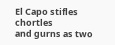El Capo stifles chortles
and gurns as two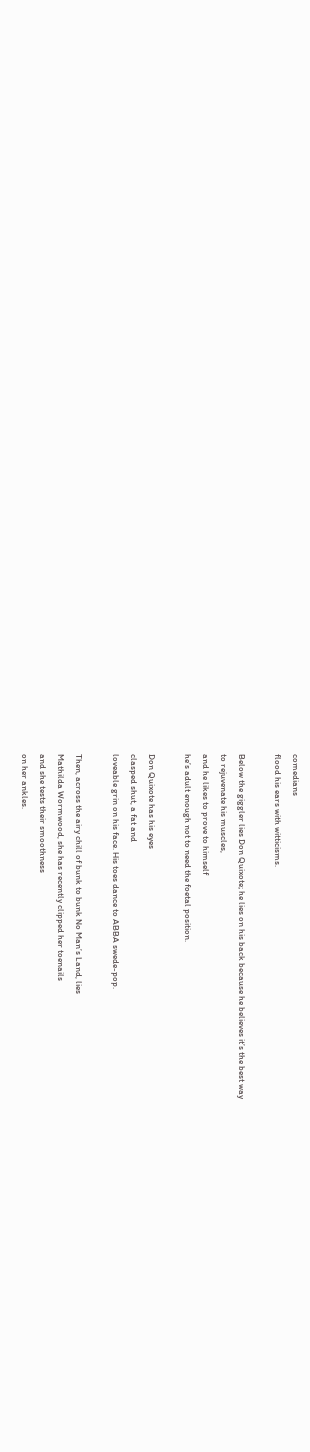comedians
flood his ears with witticisms.

Below the giggler lies Don Quixote; he lies on his back because he believes it’s the best way
to rejuvenate his muscles,
and he likes to prove to himself
he’s adult enough not to need the foetal position.

Don Quixote has his eyes
clasped shut, a fat and
loveable grin on his face. His toes dance to ABBA swede-pop.

Then, across the airy chill of bunk to bunk No Man’s Land, lies
Mathilda Wormwood, she has recently clipped her toenails
and she tests their smoothness
on her ankles.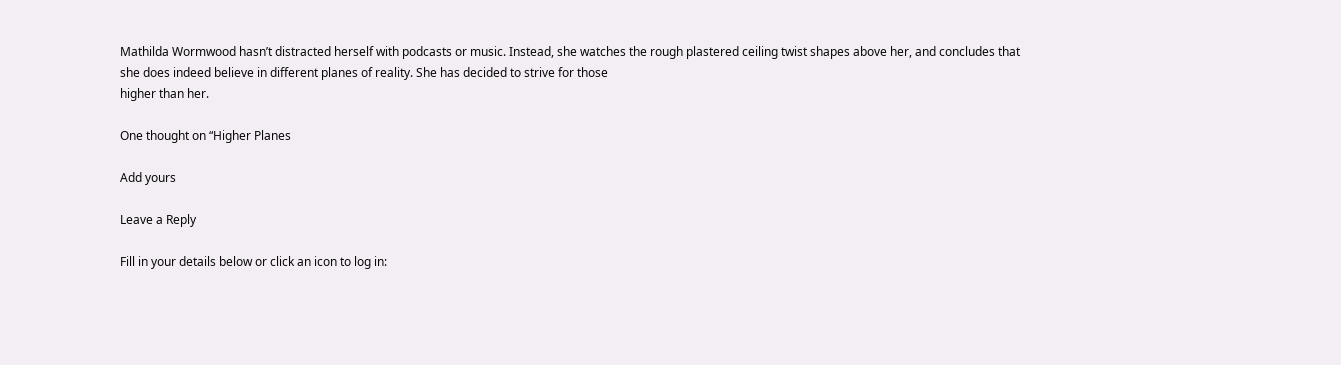Mathilda Wormwood hasn’t distracted herself with podcasts or music. Instead, she watches the rough plastered ceiling twist shapes above her, and concludes that she does indeed believe in different planes of reality. She has decided to strive for those
higher than her.

One thought on “Higher Planes

Add yours

Leave a Reply

Fill in your details below or click an icon to log in: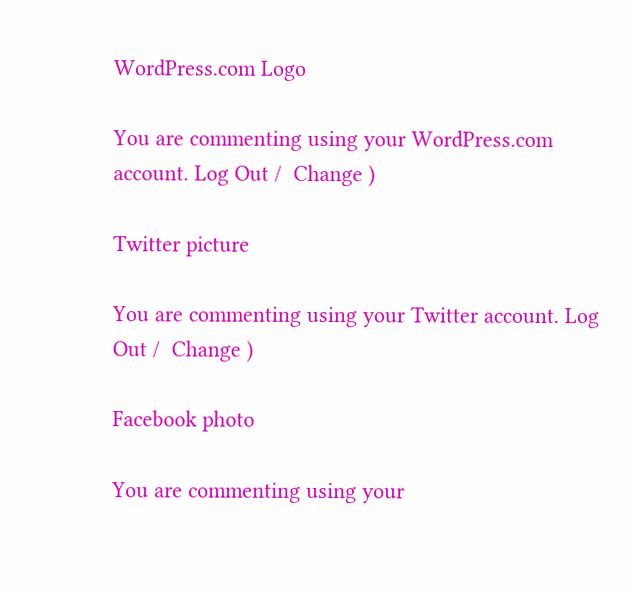WordPress.com Logo

You are commenting using your WordPress.com account. Log Out /  Change )

Twitter picture

You are commenting using your Twitter account. Log Out /  Change )

Facebook photo

You are commenting using your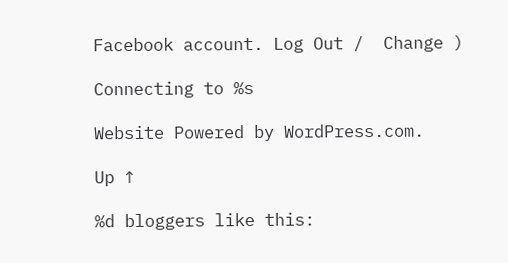Facebook account. Log Out /  Change )

Connecting to %s

Website Powered by WordPress.com.

Up ↑

%d bloggers like this: